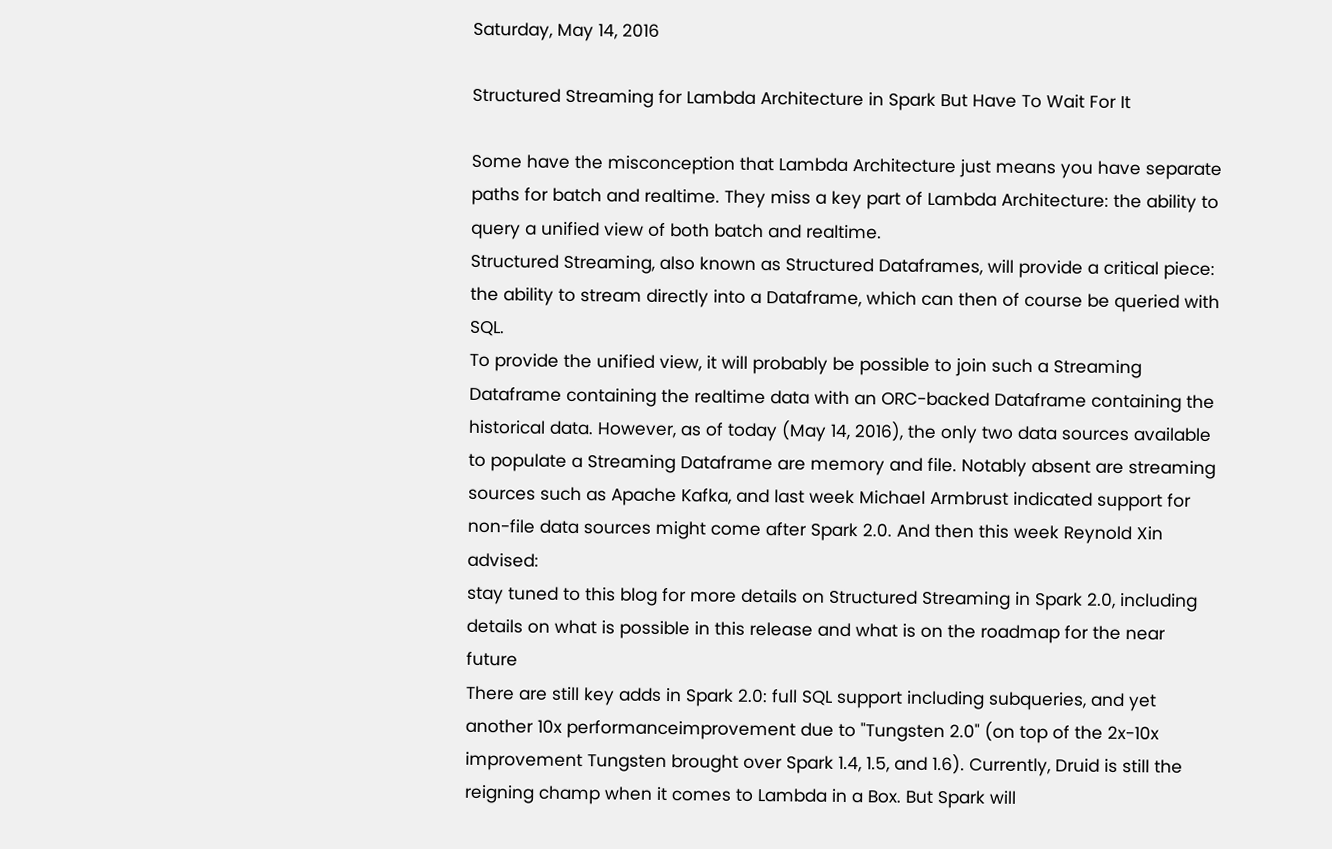Saturday, May 14, 2016

Structured Streaming for Lambda Architecture in Spark But Have To Wait For It

Some have the misconception that Lambda Architecture just means you have separate paths for batch and realtime. They miss a key part of Lambda Architecture: the ability to query a unified view of both batch and realtime.
Structured Streaming, also known as Structured Dataframes, will provide a critical piece: the ability to stream directly into a Dataframe, which can then of course be queried with SQL.
To provide the unified view, it will probably be possible to join such a Streaming Dataframe containing the realtime data with an ORC-backed Dataframe containing the historical data. However, as of today (May 14, 2016), the only two data sources available to populate a Streaming Dataframe are memory and file. Notably absent are streaming sources such as Apache Kafka, and last week Michael Armbrust indicated support for non-file data sources might come after Spark 2.0. And then this week Reynold Xin advised:
stay tuned to this blog for more details on Structured Streaming in Spark 2.0, including details on what is possible in this release and what is on the roadmap for the near future
There are still key adds in Spark 2.0: full SQL support including subqueries, and yet another 10x performanceimprovement due to "Tungsten 2.0" (on top of the 2x-10x improvement Tungsten brought over Spark 1.4, 1.5, and 1.6). Currently, Druid is still the reigning champ when it comes to Lambda in a Box. But Spark will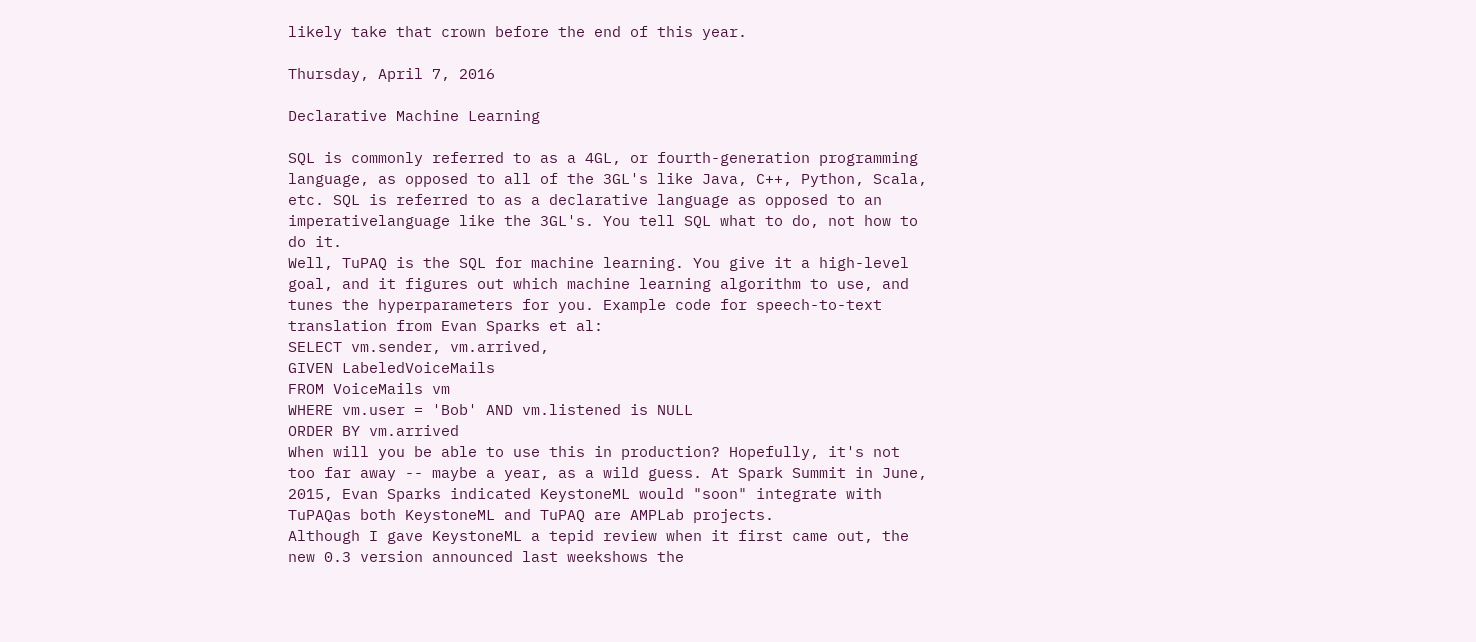likely take that crown before the end of this year.

Thursday, April 7, 2016

Declarative Machine Learning

SQL is commonly referred to as a 4GL, or fourth-generation programming language, as opposed to all of the 3GL's like Java, C++, Python, Scala, etc. SQL is referred to as a declarative language as opposed to an imperativelanguage like the 3GL's. You tell SQL what to do, not how to do it.
Well, TuPAQ is the SQL for machine learning. You give it a high-level goal, and it figures out which machine learning algorithm to use, and tunes the hyperparameters for you. Example code for speech-to-text translation from Evan Sparks et al:
SELECT vm.sender, vm.arrived,
GIVEN LabeledVoiceMails
FROM VoiceMails vm
WHERE vm.user = 'Bob' AND vm.listened is NULL
ORDER BY vm.arrived
When will you be able to use this in production? Hopefully, it's not too far away -- maybe a year, as a wild guess. At Spark Summit in June, 2015, Evan Sparks indicated KeystoneML would "soon" integrate with TuPAQas both KeystoneML and TuPAQ are AMPLab projects.
Although I gave KeystoneML a tepid review when it first came out, the new 0.3 version announced last weekshows the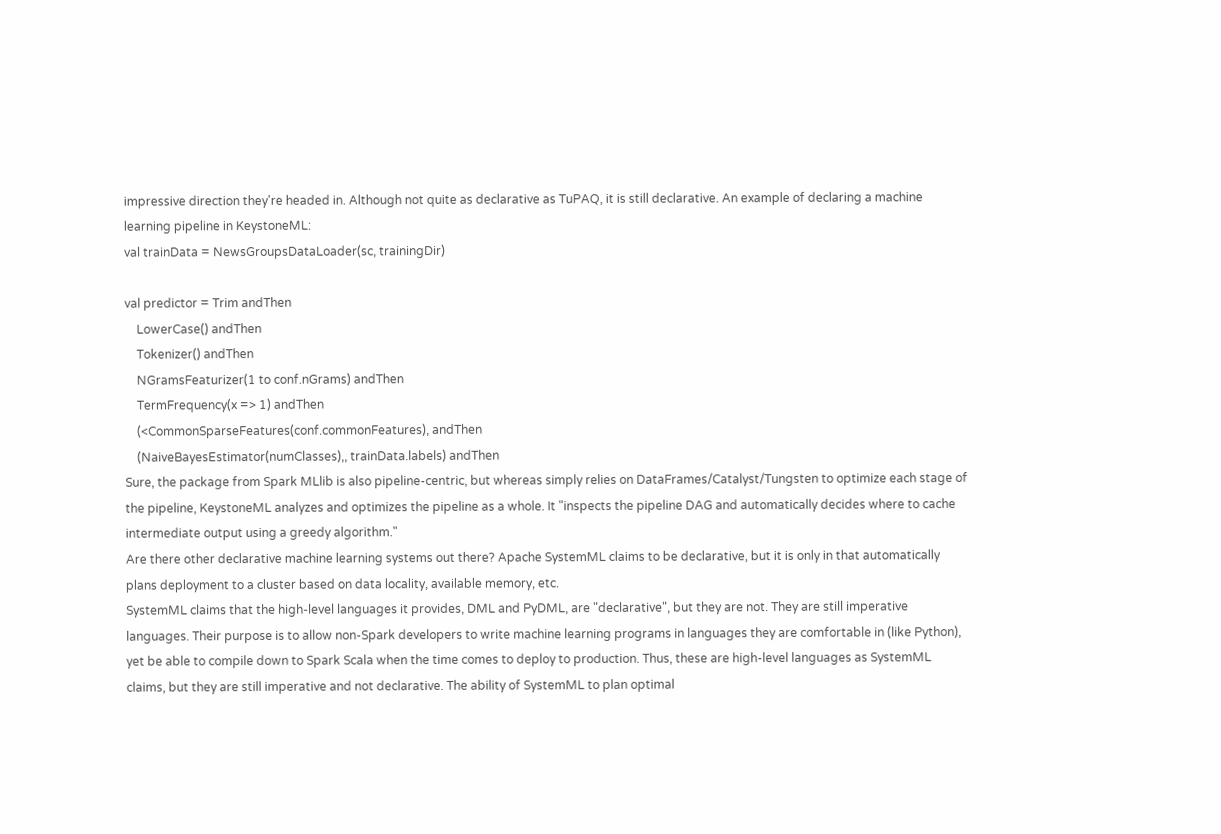impressive direction they're headed in. Although not quite as declarative as TuPAQ, it is still declarative. An example of declaring a machine learning pipeline in KeystoneML:
val trainData = NewsGroupsDataLoader(sc, trainingDir)

val predictor = Trim andThen
    LowerCase() andThen
    Tokenizer() andThen
    NGramsFeaturizer(1 to conf.nGrams) andThen
    TermFrequency(x => 1) andThen
    (<CommonSparseFeatures(conf.commonFeatures), andThen
    (NaiveBayesEstimator(numClasses),, trainData.labels) andThen
Sure, the package from Spark MLlib is also pipeline-centric, but whereas simply relies on DataFrames/Catalyst/Tungsten to optimize each stage of the pipeline, KeystoneML analyzes and optimizes the pipeline as a whole. It "inspects the pipeline DAG and automatically decides where to cache intermediate output using a greedy algorithm."
Are there other declarative machine learning systems out there? Apache SystemML claims to be declarative, but it is only in that automatically plans deployment to a cluster based on data locality, available memory, etc.
SystemML claims that the high-level languages it provides, DML and PyDML, are "declarative", but they are not. They are still imperative languages. Their purpose is to allow non-Spark developers to write machine learning programs in languages they are comfortable in (like Python), yet be able to compile down to Spark Scala when the time comes to deploy to production. Thus, these are high-level languages as SystemML claims, but they are still imperative and not declarative. The ability of SystemML to plan optimal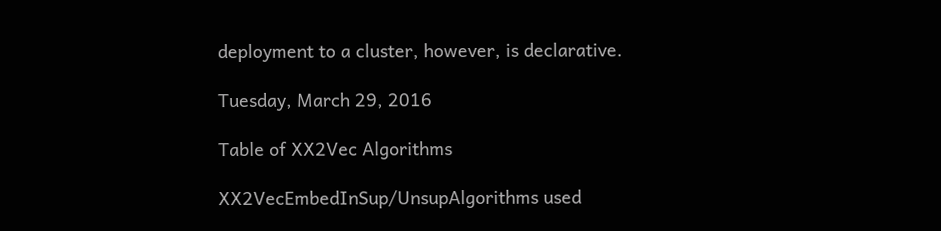deployment to a cluster, however, is declarative.

Tuesday, March 29, 2016

Table of XX2Vec Algorithms

XX2VecEmbedInSup/UnsupAlgorithms used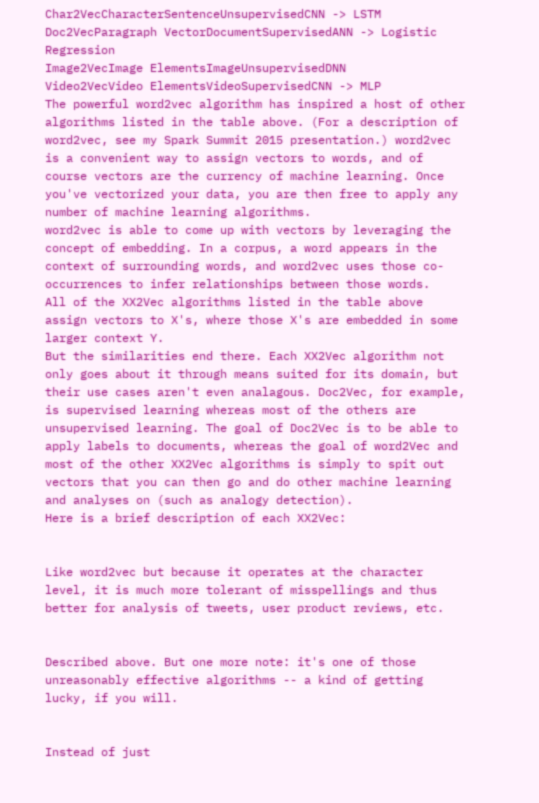Char2VecCharacterSentenceUnsupervisedCNN -> LSTM
Doc2VecParagraph VectorDocumentSupervisedANN -> Logistic Regression
Image2VecImage ElementsImageUnsupervisedDNN
Video2VecVideo ElementsVideoSupervisedCNN -> MLP
The powerful word2vec algorithm has inspired a host of other algorithms listed in the table above. (For a description of word2vec, see my Spark Summit 2015 presentation.) word2vec is a convenient way to assign vectors to words, and of course vectors are the currency of machine learning. Once you've vectorized your data, you are then free to apply any number of machine learning algorithms.
word2vec is able to come up with vectors by leveraging the concept of embedding. In a corpus, a word appears in the context of surrounding words, and word2vec uses those co-occurrences to infer relationships between those words.
All of the XX2Vec algorithms listed in the table above assign vectors to X's, where those X's are embedded in some larger context Y.
But the similarities end there. Each XX2Vec algorithm not only goes about it through means suited for its domain, but their use cases aren't even analagous. Doc2Vec, for example, is supervised learning whereas most of the others are unsupervised learning. The goal of Doc2Vec is to be able to apply labels to documents, whereas the goal of word2Vec and most of the other XX2Vec algorithms is simply to spit out vectors that you can then go and do other machine learning and analyses on (such as analogy detection).
Here is a brief description of each XX2Vec:


Like word2vec but because it operates at the character level, it is much more tolerant of misspellings and thus better for analysis of tweets, user product reviews, etc.


Described above. But one more note: it's one of those unreasonably effective algorithms -- a kind of getting lucky, if you will.


Instead of just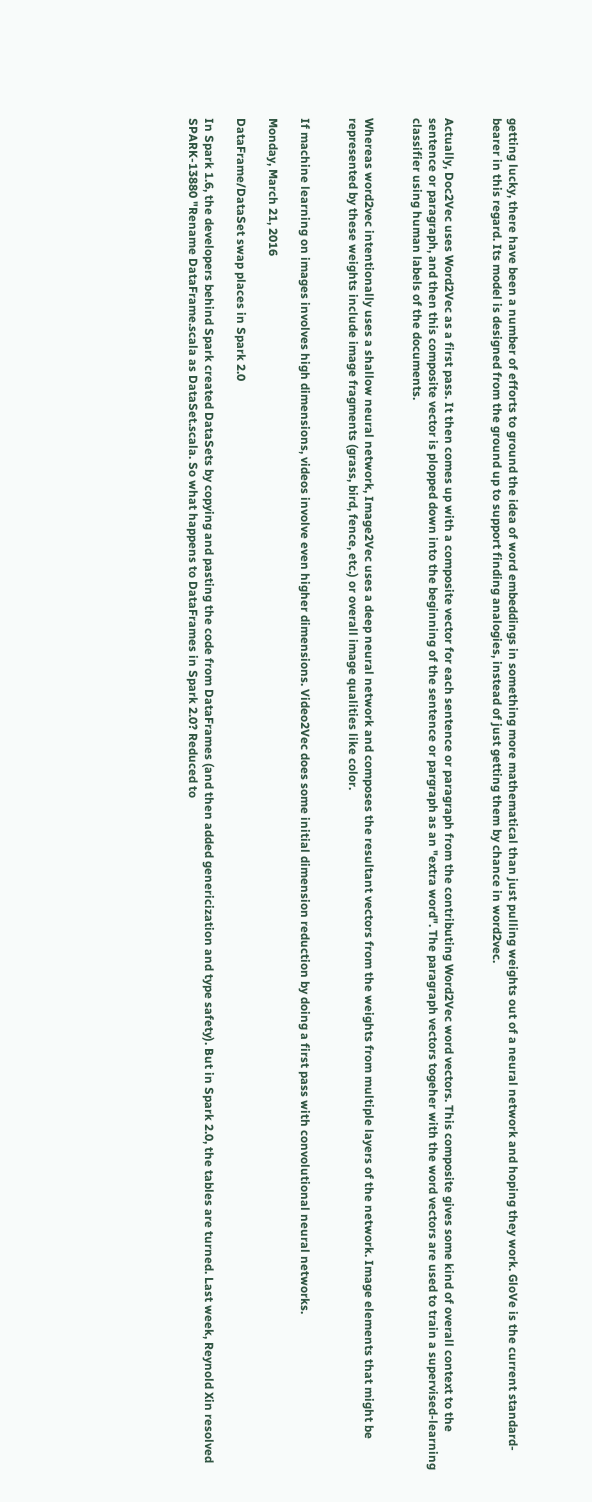getting lucky, there have been a number of efforts to ground the idea of word embeddings in something more mathematical than just pulling weights out of a neural network and hoping they work. GloVe is the current standard-bearer in this regard. Its model is designed from the ground up to support finding analogies, instead of just getting them by chance in word2vec.


Actually, Doc2Vec uses Word2Vec as a first pass. It then comes up with a composite vector for each sentence or paragraph from the contributing Word2Vec word vectors. This composite gives some kind of overall context to the sentence or paragraph, and then this composite vector is plopped down into the beginning of the sentence or pargraph as an "extra word". The paragraph vectors togeher with the word vectors are used to train a supervised-learning classifier using human labels of the documents.


Whereas word2vec intentionally uses a shallow neural network, Image2Vec uses a deep neural network and composes the resultant vectors from the weights from multiple layers of the network. Image elements that might be represented by these weights include image fragments (grass, bird, fence, etc.) or overall image qualities like color.


If machine learning on images involves high dimensions, videos involve even higher dimensions. Video2Vec does some initial dimension reduction by doing a first pass with convolutional neural networks.

Monday, March 21, 2016

DataFrame/DataSet swap places in Spark 2.0

In Spark 1.6, the developers behind Spark created DataSets by copying and pasting the code from DataFrames (and then added genericization and type safety). But in Spark 2.0, the tables are turned. Last week, Reynold Xin resolved SPARK-13880 "Rename DataFrame.scala as DataSet.scala. So what happens to DataFrames in Spark 2.0? Reduced to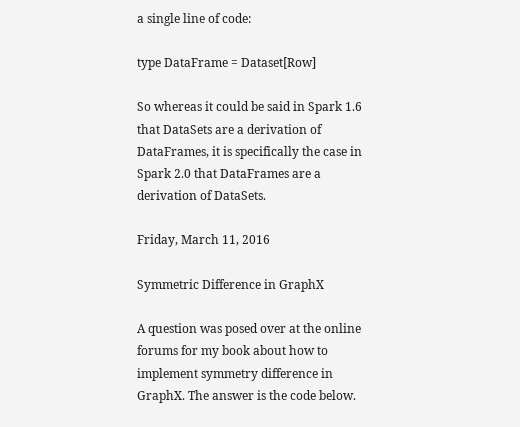a single line of code:

type DataFrame = Dataset[Row]

So whereas it could be said in Spark 1.6 that DataSets are a derivation of DataFrames, it is specifically the case in Spark 2.0 that DataFrames are a derivation of DataSets.

Friday, March 11, 2016

Symmetric Difference in GraphX

A question was posed over at the online forums for my book about how to implement symmetry difference in GraphX. The answer is the code below.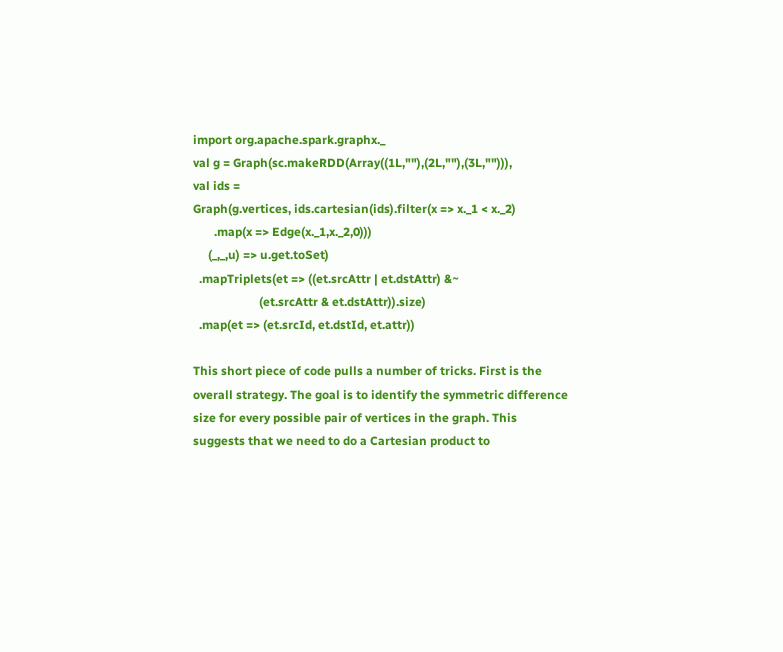import org.apache.spark.graphx._
val g = Graph(sc.makeRDD(Array((1L,""),(2L,""),(3L,""))),
val ids =
Graph(g.vertices, ids.cartesian(ids).filter(x => x._1 < x._2)
       .map(x => Edge(x._1,x._2,0)))
     (_,_,u) => u.get.toSet)
  .mapTriplets(et => ((et.srcAttr | et.dstAttr) &~
                      (et.srcAttr & et.dstAttr)).size)
  .map(et => (et.srcId, et.dstId, et.attr))

This short piece of code pulls a number of tricks. First is the overall strategy. The goal is to identify the symmetric difference size for every possible pair of vertices in the graph. This suggests that we need to do a Cartesian product to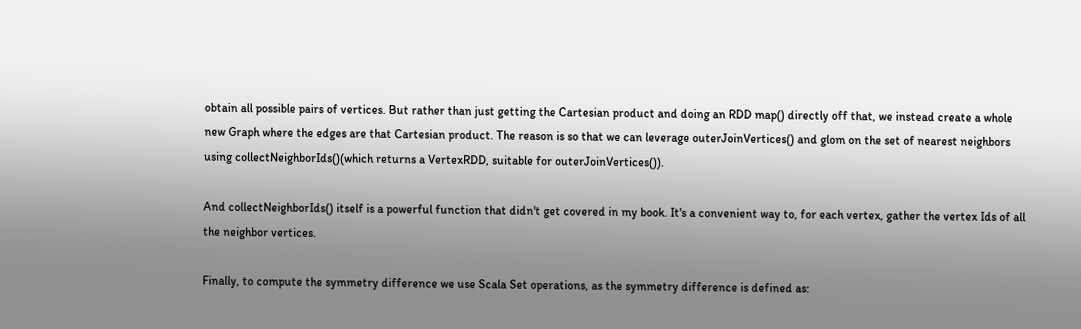obtain all possible pairs of vertices. But rather than just getting the Cartesian product and doing an RDD map() directly off that, we instead create a whole new Graph where the edges are that Cartesian product. The reason is so that we can leverage outerJoinVertices() and glom on the set of nearest neighbors using collectNeighborIds()(which returns a VertexRDD, suitable for outerJoinVertices()).

And collectNeighborIds() itself is a powerful function that didn't get covered in my book. It's a convenient way to, for each vertex, gather the vertex Ids of all the neighbor vertices.

Finally, to compute the symmetry difference we use Scala Set operations, as the symmetry difference is defined as: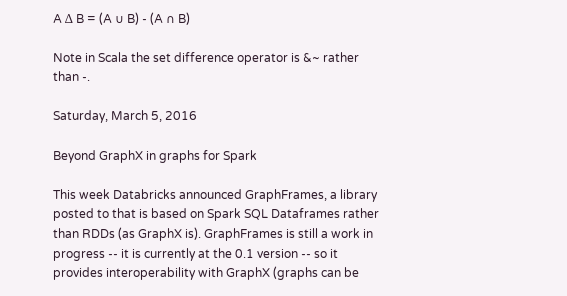A Δ B = (A ∪ B) - (A ∩ B)

Note in Scala the set difference operator is &~ rather than -.

Saturday, March 5, 2016

Beyond GraphX in graphs for Spark

This week Databricks announced GraphFrames, a library posted to that is based on Spark SQL Dataframes rather than RDDs (as GraphX is). GraphFrames is still a work in progress -- it is currently at the 0.1 version -- so it provides interoperability with GraphX (graphs can be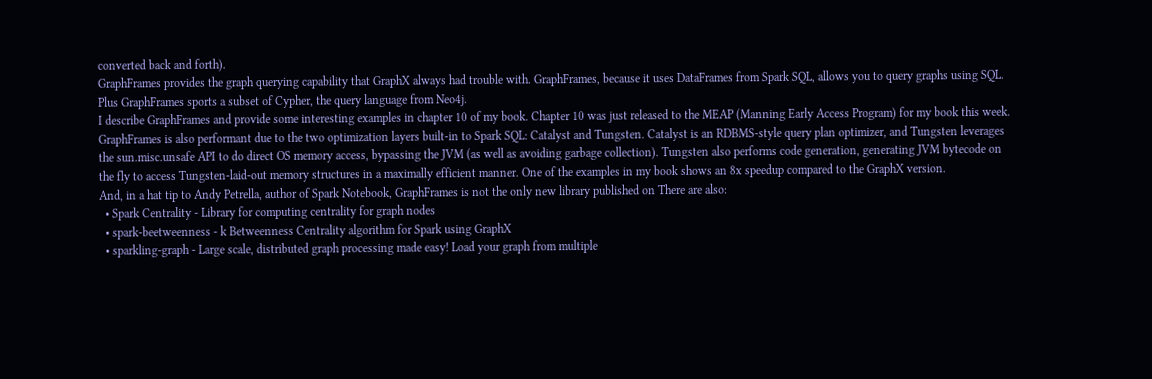converted back and forth).
GraphFrames provides the graph querying capability that GraphX always had trouble with. GraphFrames, because it uses DataFrames from Spark SQL, allows you to query graphs using SQL. Plus GraphFrames sports a subset of Cypher, the query language from Neo4j.
I describe GraphFrames and provide some interesting examples in chapter 10 of my book. Chapter 10 was just released to the MEAP (Manning Early Access Program) for my book this week.
GraphFrames is also performant due to the two optimization layers built-in to Spark SQL: Catalyst and Tungsten. Catalyst is an RDBMS-style query plan optimizer, and Tungsten leverages the sun.misc.unsafe API to do direct OS memory access, bypassing the JVM (as well as avoiding garbage collection). Tungsten also performs code generation, generating JVM bytecode on the fly to access Tungsten-laid-out memory structures in a maximally efficient manner. One of the examples in my book shows an 8x speedup compared to the GraphX version.
And, in a hat tip to Andy Petrella, author of Spark Notebook, GraphFrames is not the only new library published on There are also:
  • Spark Centrality - Library for computing centrality for graph nodes
  • spark-beetweenness - k Betweenness Centrality algorithm for Spark using GraphX
  • sparkling-graph - Large scale, distributed graph processing made easy! Load your graph from multiple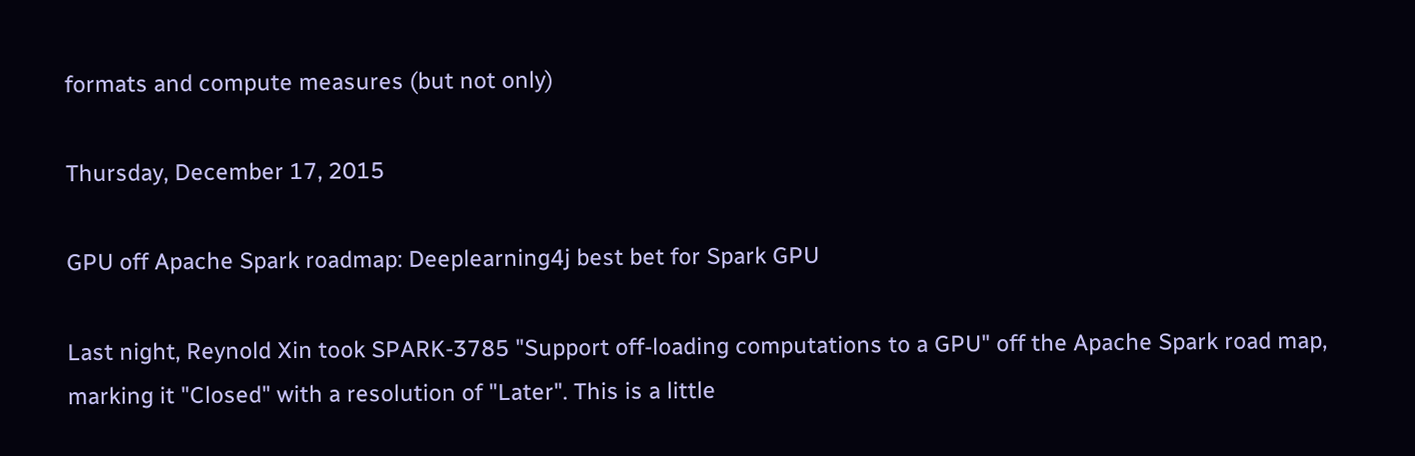formats and compute measures (but not only)

Thursday, December 17, 2015

GPU off Apache Spark roadmap: Deeplearning4j best bet for Spark GPU

Last night, Reynold Xin took SPARK-3785 "Support off-loading computations to a GPU" off the Apache Spark road map, marking it "Closed" with a resolution of "Later". This is a little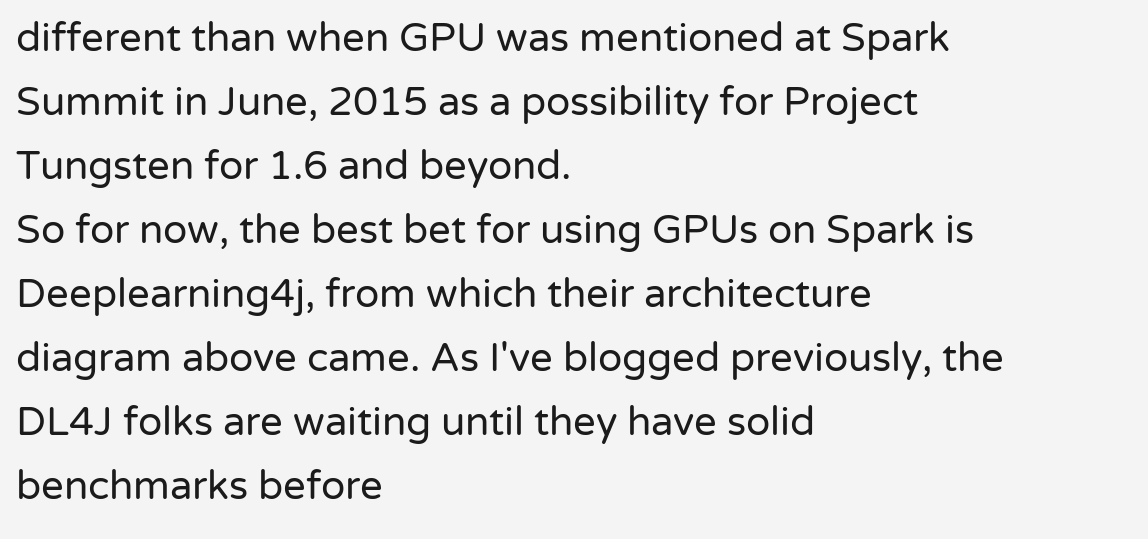different than when GPU was mentioned at Spark Summit in June, 2015 as a possibility for Project Tungsten for 1.6 and beyond.
So for now, the best bet for using GPUs on Spark is Deeplearning4j, from which their architecture diagram above came. As I've blogged previously, the DL4J folks are waiting until they have solid benchmarks before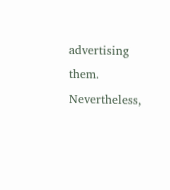advertising them. Nevertheless,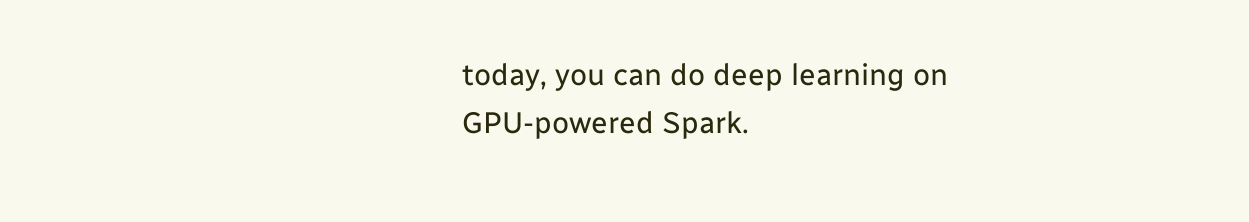today, you can do deep learning on GPU-powered Spark.